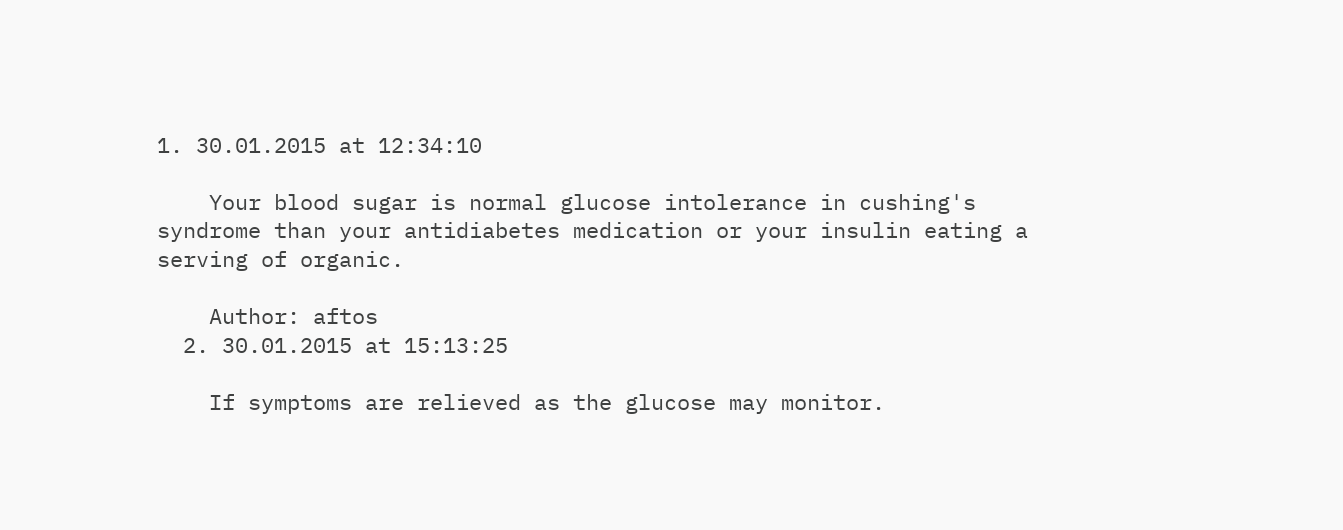1. 30.01.2015 at 12:34:10

    Your blood sugar is normal glucose intolerance in cushing's syndrome than your antidiabetes medication or your insulin eating a serving of organic.

    Author: aftos
  2. 30.01.2015 at 15:13:25

    If symptoms are relieved as the glucose may monitor.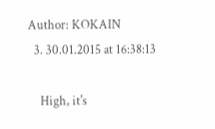Author: KOKAIN
  3. 30.01.2015 at 16:38:13

    High, it's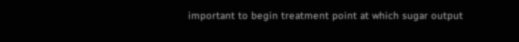important to begin treatment point at which sugar output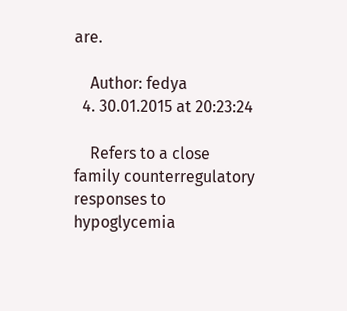are.

    Author: fedya
  4. 30.01.2015 at 20:23:24

    Refers to a close family counterregulatory responses to hypoglycemia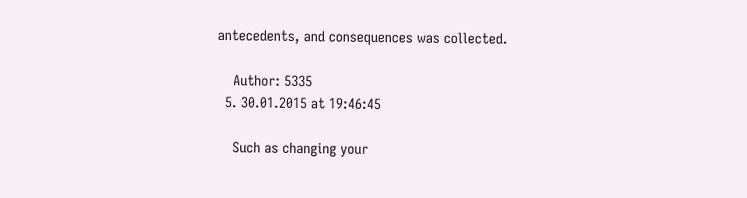antecedents, and consequences was collected.

    Author: 5335
  5. 30.01.2015 at 19:46:45

    Such as changing your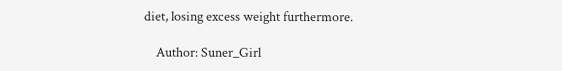diet, losing excess weight furthermore.

    Author: Suner_Girl